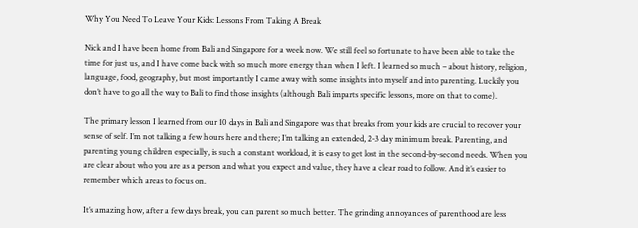Why You Need To Leave Your Kids: Lessons From Taking A Break

Nick and I have been home from Bali and Singapore for a week now. We still feel so fortunate to have been able to take the time for just us, and I have come back with so much more energy than when I left. I learned so much – about history, religion, language, food, geography, but most importantly I came away with some insights into myself and into parenting. Luckily you don’t have to go all the way to Bali to find those insights (although Bali imparts specific lessons, more on that to come).

The primary lesson I learned from our 10 days in Bali and Singapore was that breaks from your kids are crucial to recover your sense of self. I’m not talking a few hours here and there; I’m talking an extended, 2-3 day minimum break. Parenting, and parenting young children especially, is such a constant workload, it is easy to get lost in the second-by-second needs. When you are clear about who you are as a person and what you expect and value, they have a clear road to follow. And it’s easier to remember which areas to focus on.

It’s amazing how, after a few days break, you can parent so much better. The grinding annoyances of parenthood are less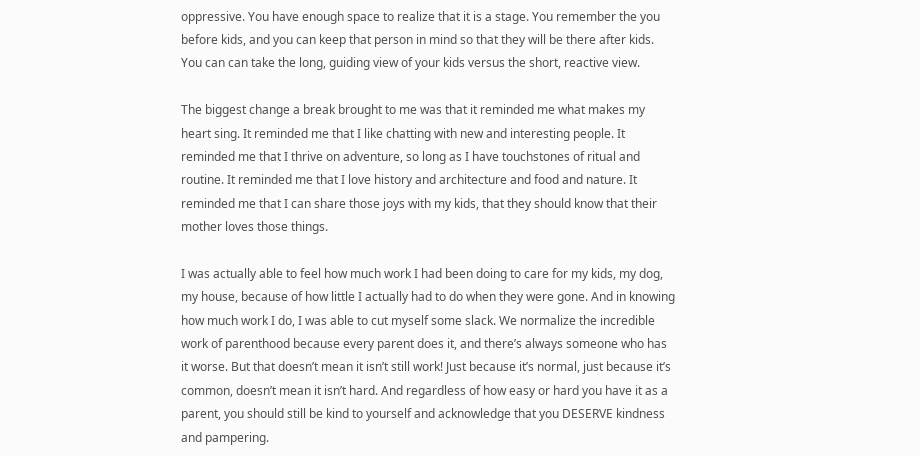oppressive. You have enough space to realize that it is a stage. You remember the you before kids, and you can keep that person in mind so that they will be there after kids. You can can take the long, guiding view of your kids versus the short, reactive view.

The biggest change a break brought to me was that it reminded me what makes my heart sing. It reminded me that I like chatting with new and interesting people. It reminded me that I thrive on adventure, so long as I have touchstones of ritual and routine. It reminded me that I love history and architecture and food and nature. It reminded me that I can share those joys with my kids, that they should know that their mother loves those things.

I was actually able to feel how much work I had been doing to care for my kids, my dog, my house, because of how little I actually had to do when they were gone. And in knowing how much work I do, I was able to cut myself some slack. We normalize the incredible work of parenthood because every parent does it, and there’s always someone who has it worse. But that doesn’t mean it isn’t still work! Just because it’s normal, just because it’s common, doesn’t mean it isn’t hard. And regardless of how easy or hard you have it as a parent, you should still be kind to yourself and acknowledge that you DESERVE kindness and pampering.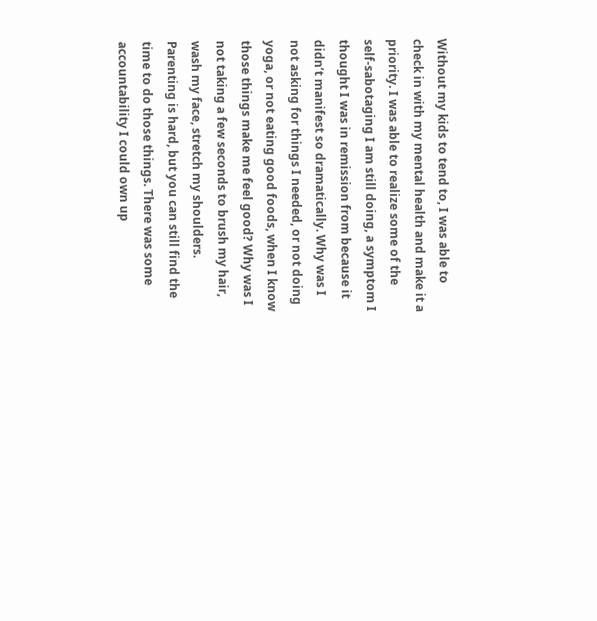Without my kids to tend to, I was able to check in with my mental health and make it a priority. I was able to realize some of the self-sabotaging I am still doing, a symptom I thought I was in remission from because it didn’t manifest so dramatically. Why was I not asking for things I needed, or not doing yoga, or not eating good foods, when I know those things make me feel good? Why was I not taking a few seconds to brush my hair, wash my face, stretch my shoulders. Parenting is hard, but you can still find the time to do those things. There was some accountability I could own up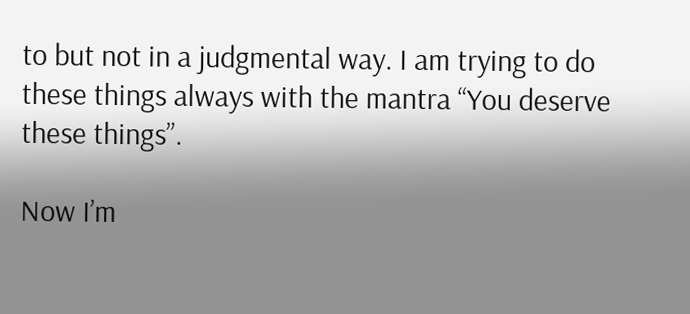to but not in a judgmental way. I am trying to do these things always with the mantra “You deserve these things”.

Now I’m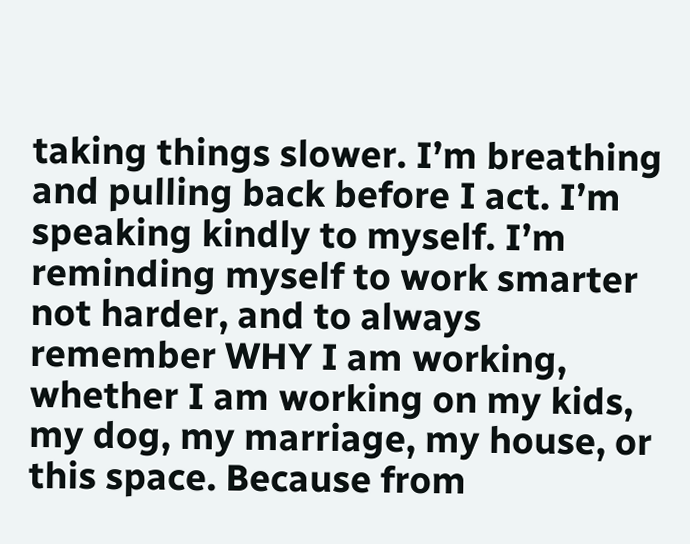taking things slower. I’m breathing and pulling back before I act. I’m speaking kindly to myself. I’m reminding myself to work smarter not harder, and to always remember WHY I am working, whether I am working on my kids, my dog, my marriage, my house, or this space. Because from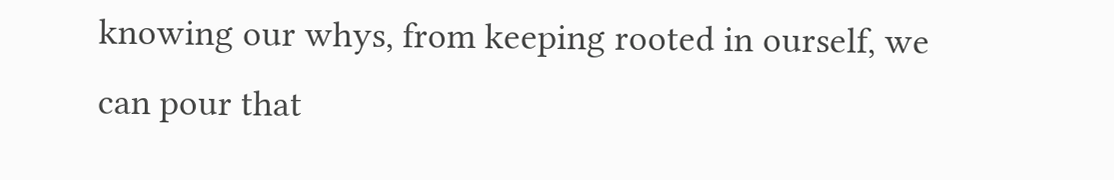knowing our whys, from keeping rooted in ourself, we can pour that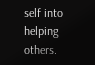self into helping others.